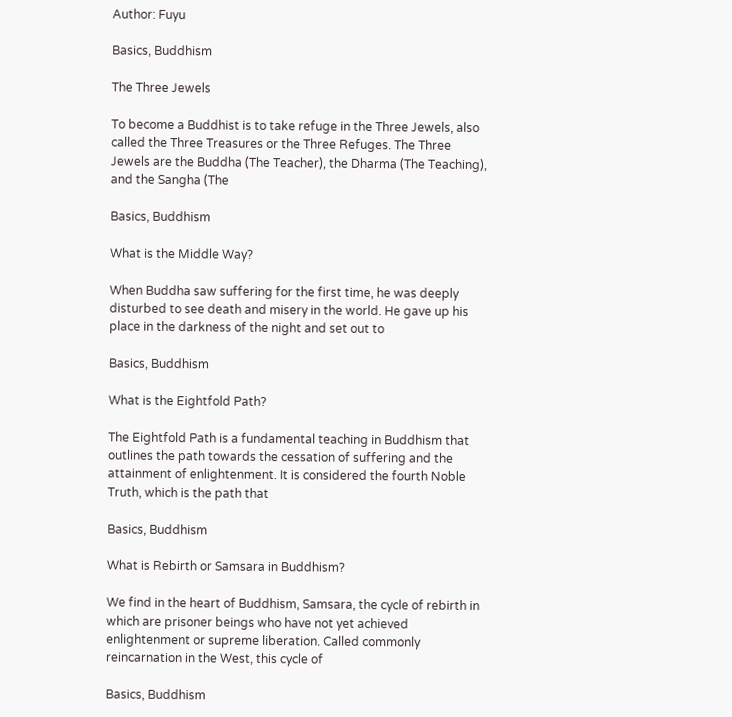Author: Fuyu

Basics, Buddhism

The Three Jewels

To become a Buddhist is to take refuge in the Three Jewels, also called the Three Treasures or the Three Refuges. The Three Jewels are the Buddha (The Teacher), the Dharma (The Teaching), and the Sangha (The

Basics, Buddhism

What is the Middle Way?

When Buddha saw suffering for the first time, he was deeply disturbed to see death and misery in the world. He gave up his place in the darkness of the night and set out to

Basics, Buddhism

What is the Eightfold Path?

The Eightfold Path is a fundamental teaching in Buddhism that outlines the path towards the cessation of suffering and the attainment of enlightenment. It is considered the fourth Noble Truth, which is the path that

Basics, Buddhism

What is Rebirth or Samsara in Buddhism?

We find in the heart of Buddhism, Samsara, the cycle of rebirth in which are prisoner beings who have not yet achieved enlightenment or supreme liberation. Called commonly reincarnation in the West, this cycle of

Basics, Buddhism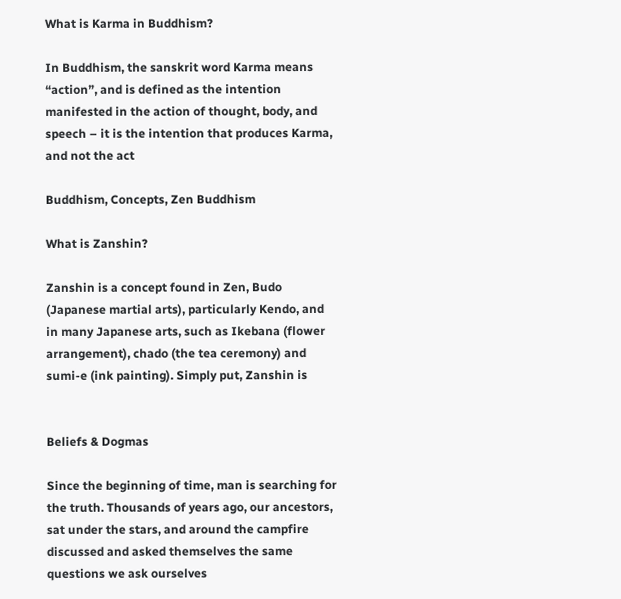What is Karma in Buddhism?

In Buddhism, the sanskrit word Karma means “action”, and is defined as the intention manifested in the action of thought, body, and speech – it is the intention that produces Karma, and not the act

Buddhism, Concepts, Zen Buddhism

What is Zanshin?

Zanshin is a concept found in Zen, Budo (Japanese martial arts), particularly Kendo, and in many Japanese arts, such as Ikebana (flower arrangement), chado (the tea ceremony) and sumi-e (ink painting). Simply put, Zanshin is


Beliefs & Dogmas

Since the beginning of time, man is searching for the truth. Thousands of years ago, our ancestors, sat under the stars, and around the campfire discussed and asked themselves the same questions we ask ourselves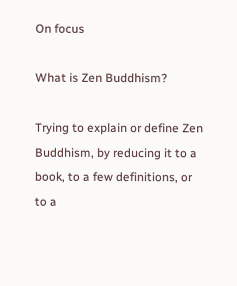On focus

What is Zen Buddhism?

Trying to explain or define Zen Buddhism, by reducing it to a book, to a few definitions, or to a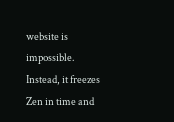website is impossible. Instead, it freezes Zen in time and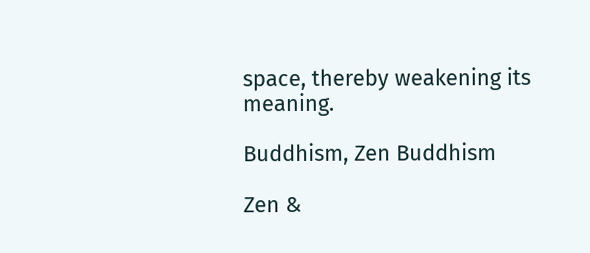space, thereby weakening its meaning.

Buddhism, Zen Buddhism

Zen &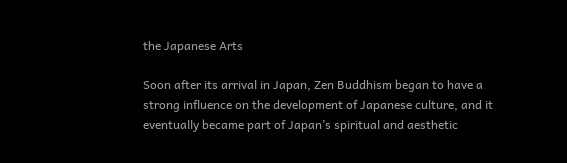the Japanese Arts

Soon after its arrival in Japan, Zen Buddhism began to have a strong influence on the development of Japanese culture, and it eventually became part of Japan’s spiritual and aesthetic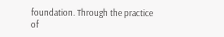foundation. Through the practice of